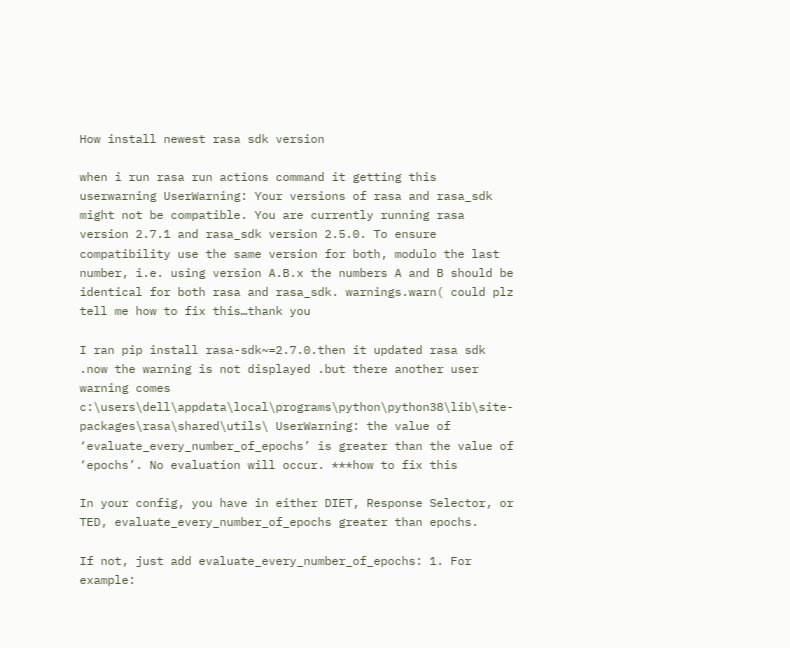How install newest rasa sdk version

when i run rasa run actions command it getting this userwarning UserWarning: Your versions of rasa and rasa_sdk might not be compatible. You are currently running rasa version 2.7.1 and rasa_sdk version 2.5.0. To ensure compatibility use the same version for both, modulo the last number, i.e. using version A.B.x the numbers A and B should be identical for both rasa and rasa_sdk. warnings.warn( could plz tell me how to fix this…thank you

I ran pip install rasa-sdk~=2.7.0.then it updated rasa sdk .now the warning is not displayed .but there another user warning comes c:\users\dell\appdata\local\programs\python\python38\lib\site-packages\rasa\shared\utils\ UserWarning: the value of ‘evaluate_every_number_of_epochs’ is greater than the value of ‘epochs’. No evaluation will occur. ***how to fix this

In your config, you have in either DIET, Response Selector, or TED, evaluate_every_number_of_epochs greater than epochs.

If not, just add evaluate_every_number_of_epochs: 1. For example: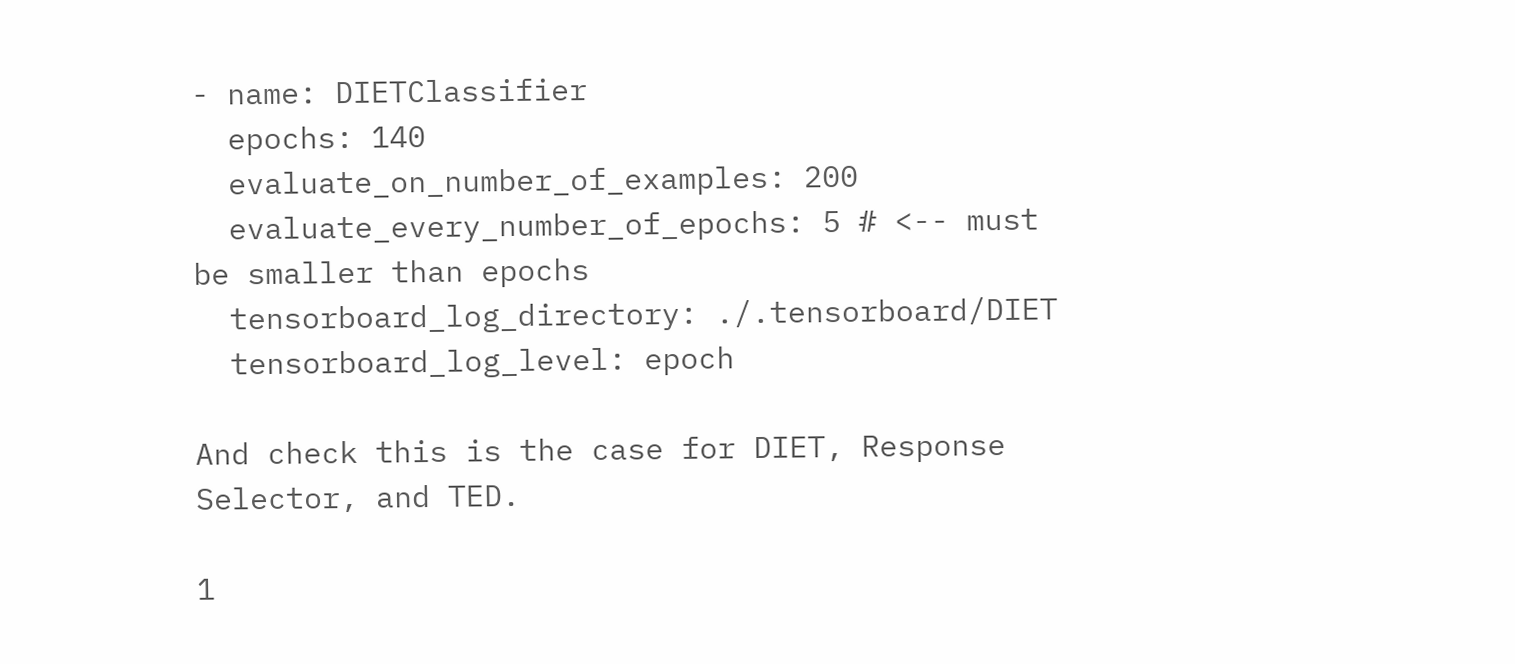- name: DIETClassifier
  epochs: 140
  evaluate_on_number_of_examples: 200
  evaluate_every_number_of_epochs: 5 # <-- must be smaller than epochs
  tensorboard_log_directory: ./.tensorboard/DIET
  tensorboard_log_level: epoch

And check this is the case for DIET, Response Selector, and TED.

1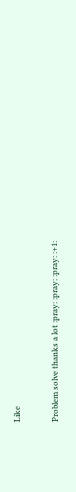Like

Problem solve thanks a lot :pray: :pray: :pray: :+1: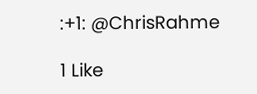:+1: @ChrisRahme

1 Like